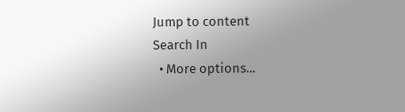Jump to content
Search In
  • More options...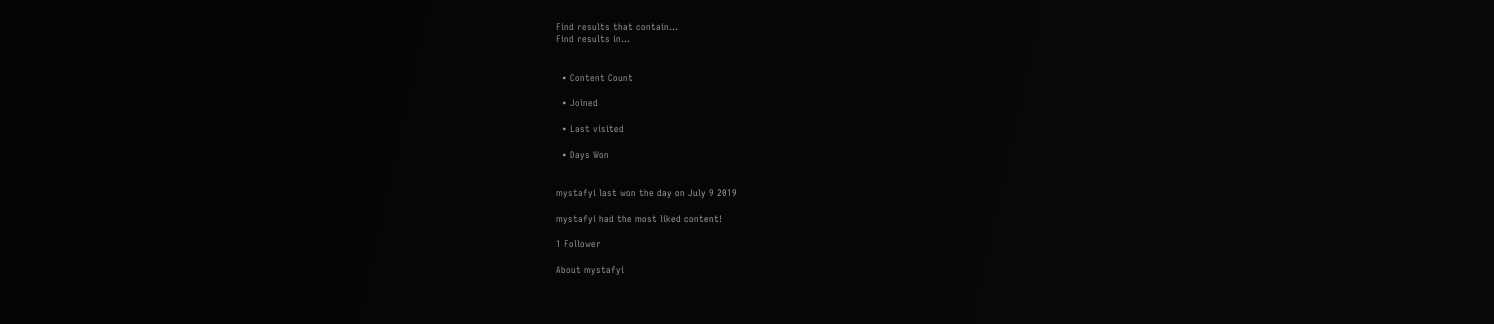Find results that contain...
Find results in...


  • Content Count

  • Joined

  • Last visited

  • Days Won


mystafyi last won the day on July 9 2019

mystafyi had the most liked content!

1 Follower

About mystafyi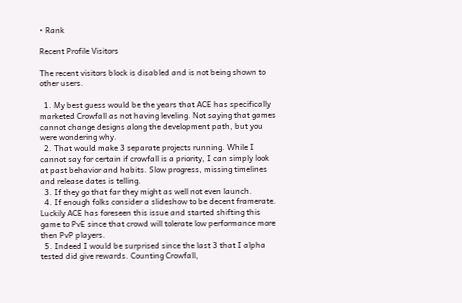• Rank

Recent Profile Visitors

The recent visitors block is disabled and is not being shown to other users.

  1. My best guess would be the years that ACE has specifically marketed Crowfall as not having leveling. Not saying that games cannot change designs along the development path, but you were wondering why.
  2. That would make 3 separate projects running. While I cannot say for certain if crowfall is a priority, I can simply look at past behavior and habits. Slow progress, missing timelines and release dates is telling.
  3. If they go that far they might as well not even launch.
  4. If enough folks consider a slideshow to be decent framerate. Luckily ACE has foreseen this issue and started shifting this game to PvE since that crowd will tolerate low performance more then PvP players.
  5. Indeed I would be surprised since the last 3 that I alpha tested did give rewards. Counting Crowfall,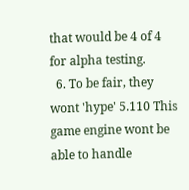that would be 4 of 4 for alpha testing.
  6. To be fair, they wont 'hype' 5.110 This game engine wont be able to handle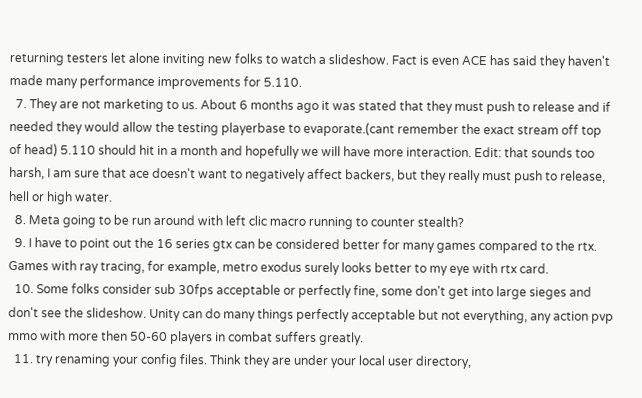returning testers let alone inviting new folks to watch a slideshow. Fact is even ACE has said they haven't made many performance improvements for 5.110.
  7. They are not marketing to us. About 6 months ago it was stated that they must push to release and if needed they would allow the testing playerbase to evaporate.(cant remember the exact stream off top of head) 5.110 should hit in a month and hopefully we will have more interaction. Edit: that sounds too harsh, I am sure that ace doesn't want to negatively affect backers, but they really must push to release, hell or high water.
  8. Meta going to be run around with left clic macro running to counter stealth?
  9. I have to point out the 16 series gtx can be considered better for many games compared to the rtx. Games with ray tracing, for example, metro exodus surely looks better to my eye with rtx card.
  10. Some folks consider sub 30fps acceptable or perfectly fine, some don't get into large sieges and don't see the slideshow. Unity can do many things perfectly acceptable but not everything, any action pvp mmo with more then 50-60 players in combat suffers greatly.
  11. try renaming your config files. Think they are under your local user directory,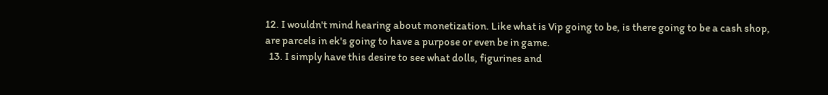12. I wouldn't mind hearing about monetization. Like what is Vip going to be, is there going to be a cash shop, are parcels in ek's going to have a purpose or even be in game.
  13. I simply have this desire to see what dolls, figurines and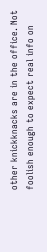other knickknacks are in the office. Not foolish enough to expect real info on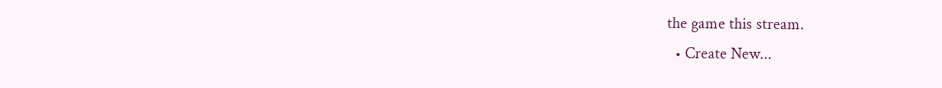the game this stream.
  • Create New...